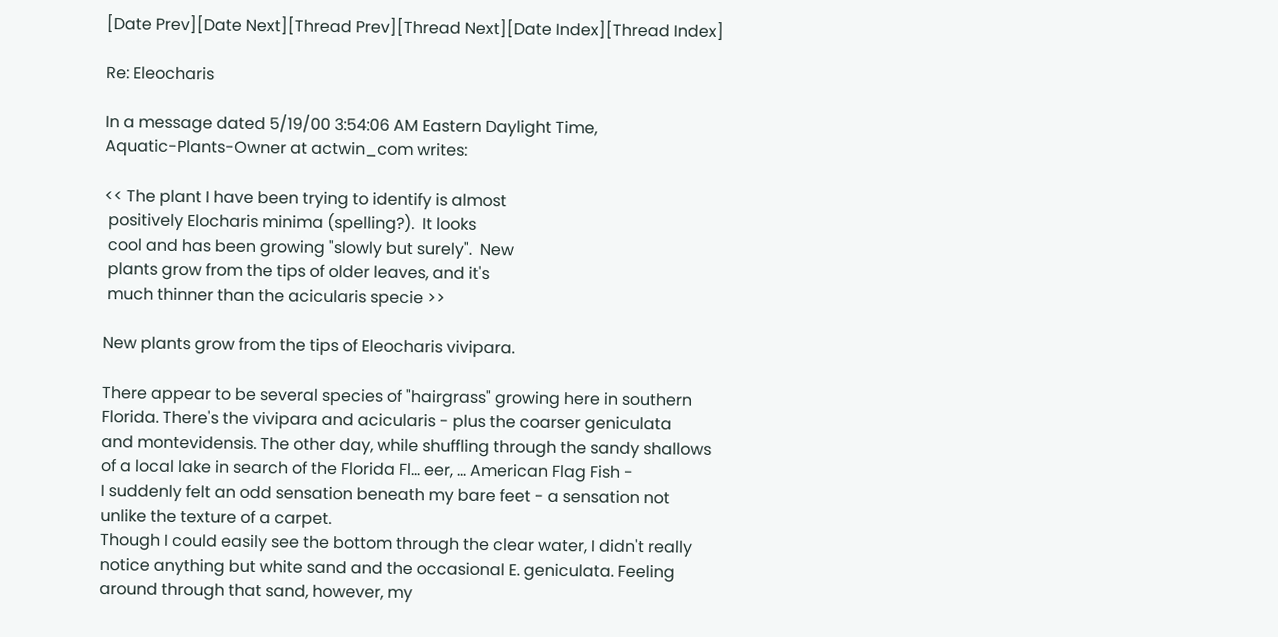[Date Prev][Date Next][Thread Prev][Thread Next][Date Index][Thread Index]

Re: Eleocharis

In a message dated 5/19/00 3:54:06 AM Eastern Daylight Time,
Aquatic-Plants-Owner at actwin_com writes:

<< The plant I have been trying to identify is almost
 positively Elocharis minima (spelling?).  It looks
 cool and has been growing "slowly but surely".  New
 plants grow from the tips of older leaves, and it's
 much thinner than the acicularis specie >>

New plants grow from the tips of Eleocharis vivipara.

There appear to be several species of "hairgrass" growing here in southern
Florida. There's the vivipara and acicularis - plus the coarser geniculata
and montevidensis. The other day, while shuffling through the sandy shallows
of a local lake in search of the Florida Fl... eer, ... American Flag Fish -
I suddenly felt an odd sensation beneath my bare feet - a sensation not
unlike the texture of a carpet.
Though I could easily see the bottom through the clear water, I didn't really
notice anything but white sand and the occasional E. geniculata. Feeling
around through that sand, however, my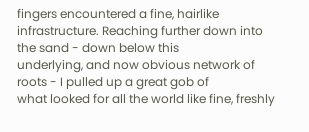fingers encountered a fine, hairlike
infrastructure. Reaching further down into the sand - down below this
underlying, and now obvious network of roots - I pulled up a great gob of
what looked for all the world like fine, freshly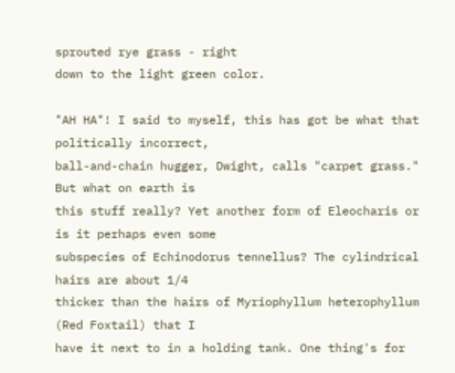sprouted rye grass - right
down to the light green color.

"AH HA"! I said to myself, this has got be what that politically incorrect,
ball-and-chain hugger, Dwight, calls "carpet grass." But what on earth is
this stuff really? Yet another form of Eleocharis or is it perhaps even some
subspecies of Echinodorus tennellus? The cylindrical hairs are about 1/4
thicker than the hairs of Myriophyllum heterophyllum (Red Foxtail) that I
have it next to in a holding tank. One thing's for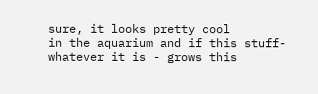sure, it looks pretty cool
in the aquarium and if this stuff- whatever it is - grows this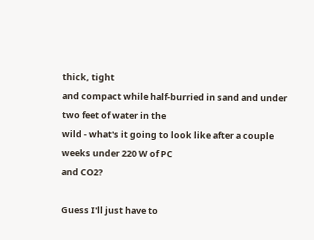thick, tight
and compact while half-burried in sand and under two feet of water in the
wild - what's it going to look like after a couple weeks under 220 W of PC
and CO2?

Guess I'll just have to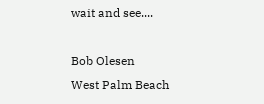wait and see....

Bob Olesen
West Palm Beach